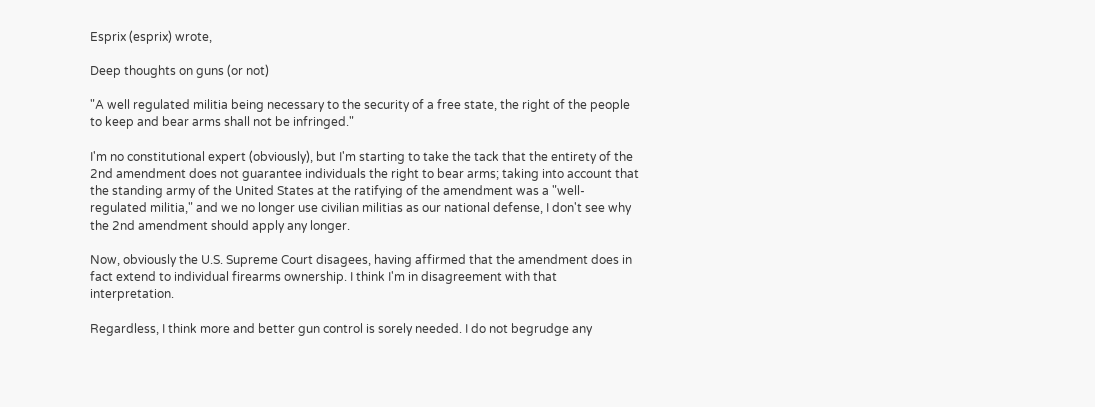Esprix (esprix) wrote,

Deep thoughts on guns (or not)

"A well regulated militia being necessary to the security of a free state, the right of the people to keep and bear arms shall not be infringed."

I'm no constitutional expert (obviously), but I'm starting to take the tack that the entirety of the 2nd amendment does not guarantee individuals the right to bear arms; taking into account that the standing army of the United States at the ratifying of the amendment was a "well-regulated militia," and we no longer use civilian militias as our national defense, I don't see why the 2nd amendment should apply any longer.

Now, obviously the U.S. Supreme Court disagees, having affirmed that the amendment does in fact extend to individual firearms ownership. I think I'm in disagreement with that interpretation.

Regardless, I think more and better gun control is sorely needed. I do not begrudge any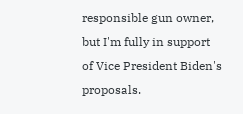responsible gun owner, but I'm fully in support of Vice President Biden's proposals.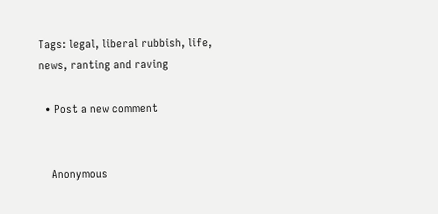Tags: legal, liberal rubbish, life, news, ranting and raving

  • Post a new comment


    Anonymous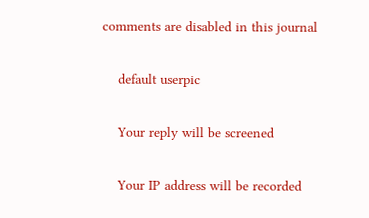comments are disabled in this journal

    default userpic

    Your reply will be screened

    Your IP address will be recorded